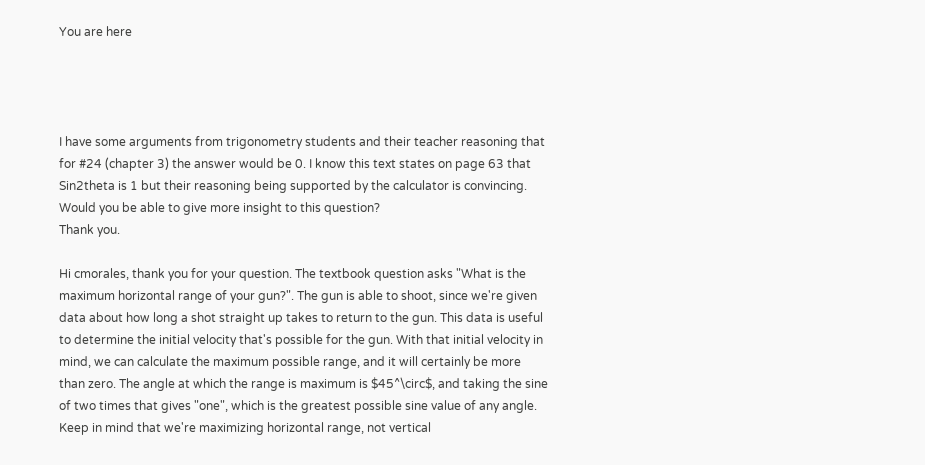You are here




I have some arguments from trigonometry students and their teacher reasoning that for #24 (chapter 3) the answer would be 0. I know this text states on page 63 that Sin2theta is 1 but their reasoning being supported by the calculator is convincing. Would you be able to give more insight to this question?
Thank you.

Hi cmorales, thank you for your question. The textbook question asks "What is the maximum horizontal range of your gun?". The gun is able to shoot, since we're given data about how long a shot straight up takes to return to the gun. This data is useful to determine the initial velocity that's possible for the gun. With that initial velocity in mind, we can calculate the maximum possible range, and it will certainly be more than zero. The angle at which the range is maximum is $45^\circ$, and taking the sine of two times that gives "one", which is the greatest possible sine value of any angle. Keep in mind that we're maximizing horizontal range, not vertical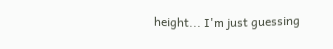height... I'm just guessing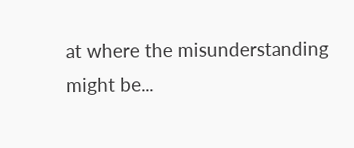at where the misunderstanding might be...